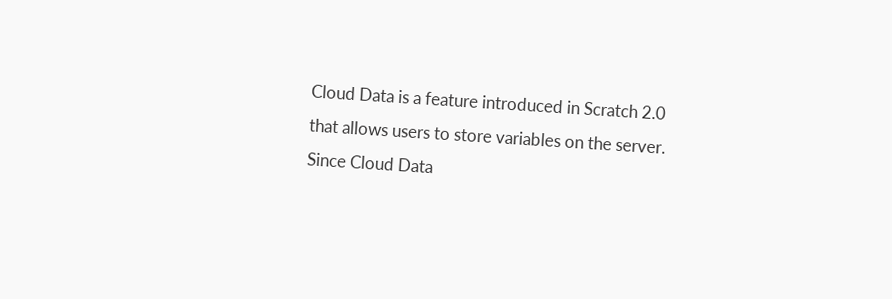Cloud Data is a feature introduced in Scratch 2.0 that allows users to store variables on the server. Since Cloud Data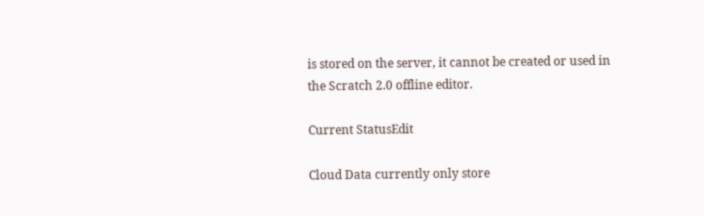is stored on the server, it cannot be created or used in the Scratch 2.0 offline editor.

Current StatusEdit

Cloud Data currently only store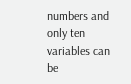numbers and only ten variables can be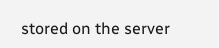stored on the server